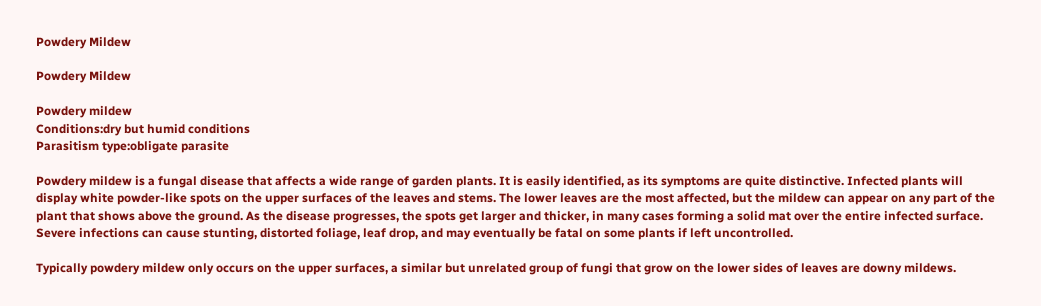Powdery Mildew

Powdery Mildew

Powdery mildew
Conditions:dry but humid conditions
Parasitism type:obligate parasite

Powdery mildew is a fungal disease that affects a wide range of garden plants. It is easily identified, as its symptoms are quite distinctive. Infected plants will display white powder-like spots on the upper surfaces of the leaves and stems. The lower leaves are the most affected, but the mildew can appear on any part of the plant that shows above the ground. As the disease progresses, the spots get larger and thicker, in many cases forming a solid mat over the entire infected surface. Severe infections can cause stunting, distorted foliage, leaf drop, and may eventually be fatal on some plants if left uncontrolled.

Typically powdery mildew only occurs on the upper surfaces, a similar but unrelated group of fungi that grow on the lower sides of leaves are downy mildews.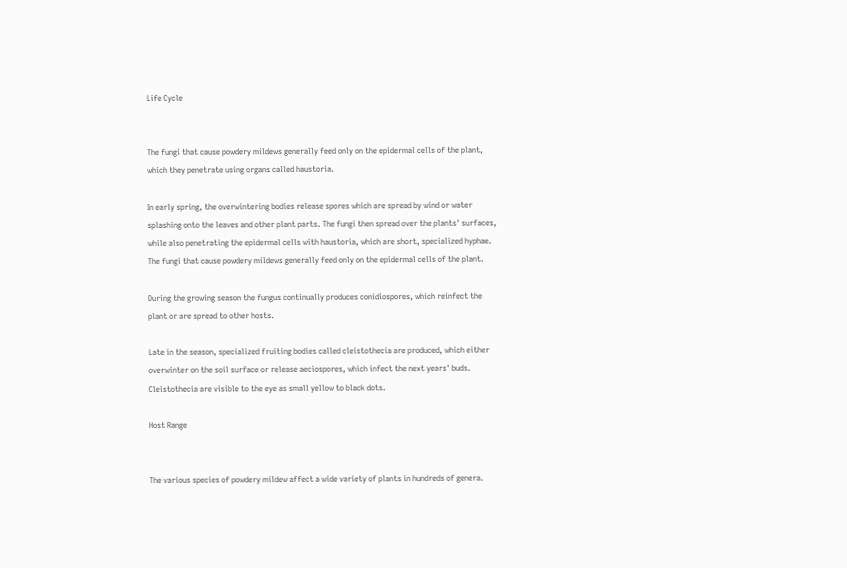Life Cycle


The fungi that cause powdery mildews generally feed only on the epidermal cells of the plant, which they penetrate using organs called haustoria.

In early spring, the overwintering bodies release spores which are spread by wind or water splashing onto the leaves and other plant parts. The fungi then spread over the plants' surfaces, while also penetrating the epidermal cells with haustoria, which are short, specialized hyphae. The fungi that cause powdery mildews generally feed only on the epidermal cells of the plant.

During the growing season the fungus continually produces conidiospores, which reinfect the plant or are spread to other hosts.

Late in the season, specialized fruiting bodies called cleistothecia are produced, which either overwinter on the soil surface or release aeciospores, which infect the next years' buds. Cleistothecia are visible to the eye as small yellow to black dots.

Host Range


The various species of powdery mildew affect a wide variety of plants in hundreds of genera.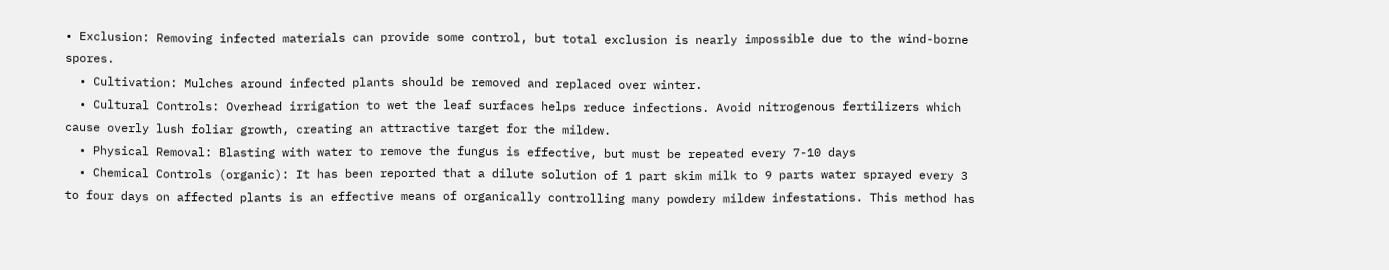• Exclusion: Removing infected materials can provide some control, but total exclusion is nearly impossible due to the wind-borne spores.
  • Cultivation: Mulches around infected plants should be removed and replaced over winter.
  • Cultural Controls: Overhead irrigation to wet the leaf surfaces helps reduce infections. Avoid nitrogenous fertilizers which cause overly lush foliar growth, creating an attractive target for the mildew.
  • Physical Removal: Blasting with water to remove the fungus is effective, but must be repeated every 7-10 days
  • Chemical Controls (organic): It has been reported that a dilute solution of 1 part skim milk to 9 parts water sprayed every 3 to four days on affected plants is an effective means of organically controlling many powdery mildew infestations. This method has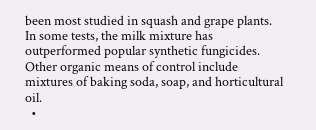been most studied in squash and grape plants. In some tests, the milk mixture has outperformed popular synthetic fungicides.
Other organic means of control include mixtures of baking soda, soap, and horticultural oil.
  •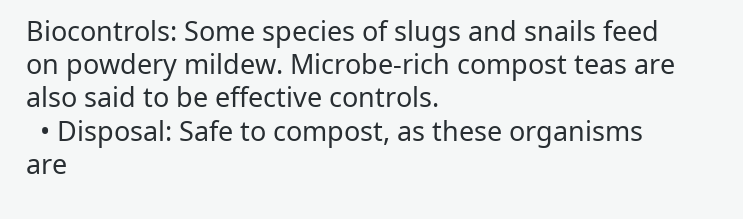Biocontrols: Some species of slugs and snails feed on powdery mildew. Microbe-rich compost teas are also said to be effective controls.
  • Disposal: Safe to compost, as these organisms are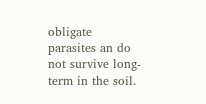obligate parasites an do not survive long-term in the soil.